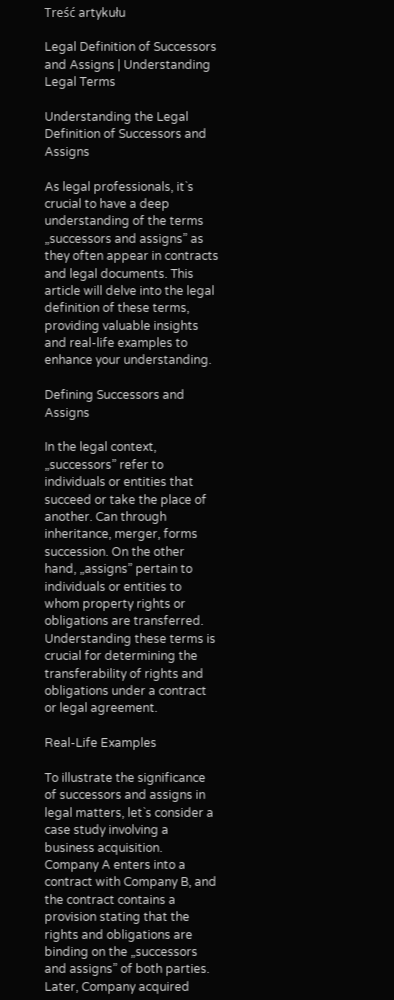Treść artykułu

Legal Definition of Successors and Assigns | Understanding Legal Terms

Understanding the Legal Definition of Successors and Assigns

As legal professionals, it`s crucial to have a deep understanding of the terms „successors and assigns” as they often appear in contracts and legal documents. This article will delve into the legal definition of these terms, providing valuable insights and real-life examples to enhance your understanding.

Defining Successors and Assigns

In the legal context, „successors” refer to individuals or entities that succeed or take the place of another. Can through inheritance, merger, forms succession. On the other hand, „assigns” pertain to individuals or entities to whom property rights or obligations are transferred. Understanding these terms is crucial for determining the transferability of rights and obligations under a contract or legal agreement.

Real-Life Examples

To illustrate the significance of successors and assigns in legal matters, let`s consider a case study involving a business acquisition. Company A enters into a contract with Company B, and the contract contains a provision stating that the rights and obligations are binding on the „successors and assigns” of both parties. Later, Company acquired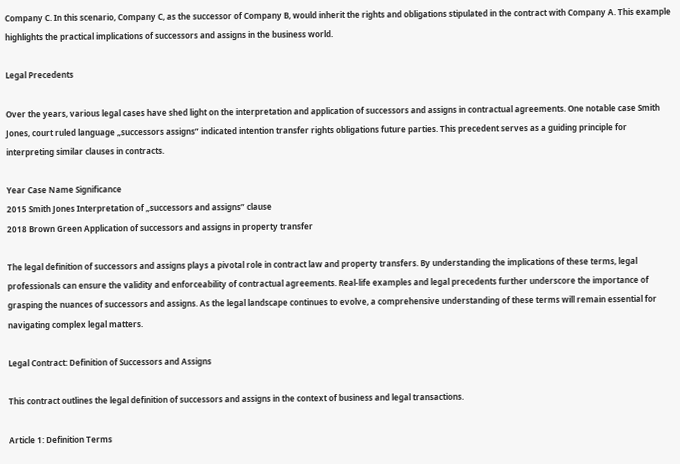Company C. In this scenario, Company C, as the successor of Company B, would inherit the rights and obligations stipulated in the contract with Company A. This example highlights the practical implications of successors and assigns in the business world.

Legal Precedents

Over the years, various legal cases have shed light on the interpretation and application of successors and assigns in contractual agreements. One notable case Smith Jones, court ruled language „successors assigns” indicated intention transfer rights obligations future parties. This precedent serves as a guiding principle for interpreting similar clauses in contracts.

Year Case Name Significance
2015 Smith Jones Interpretation of „successors and assigns” clause
2018 Brown Green Application of successors and assigns in property transfer

The legal definition of successors and assigns plays a pivotal role in contract law and property transfers. By understanding the implications of these terms, legal professionals can ensure the validity and enforceability of contractual agreements. Real-life examples and legal precedents further underscore the importance of grasping the nuances of successors and assigns. As the legal landscape continues to evolve, a comprehensive understanding of these terms will remain essential for navigating complex legal matters.

Legal Contract: Definition of Successors and Assigns

This contract outlines the legal definition of successors and assigns in the context of business and legal transactions.

Article 1: Definition Terms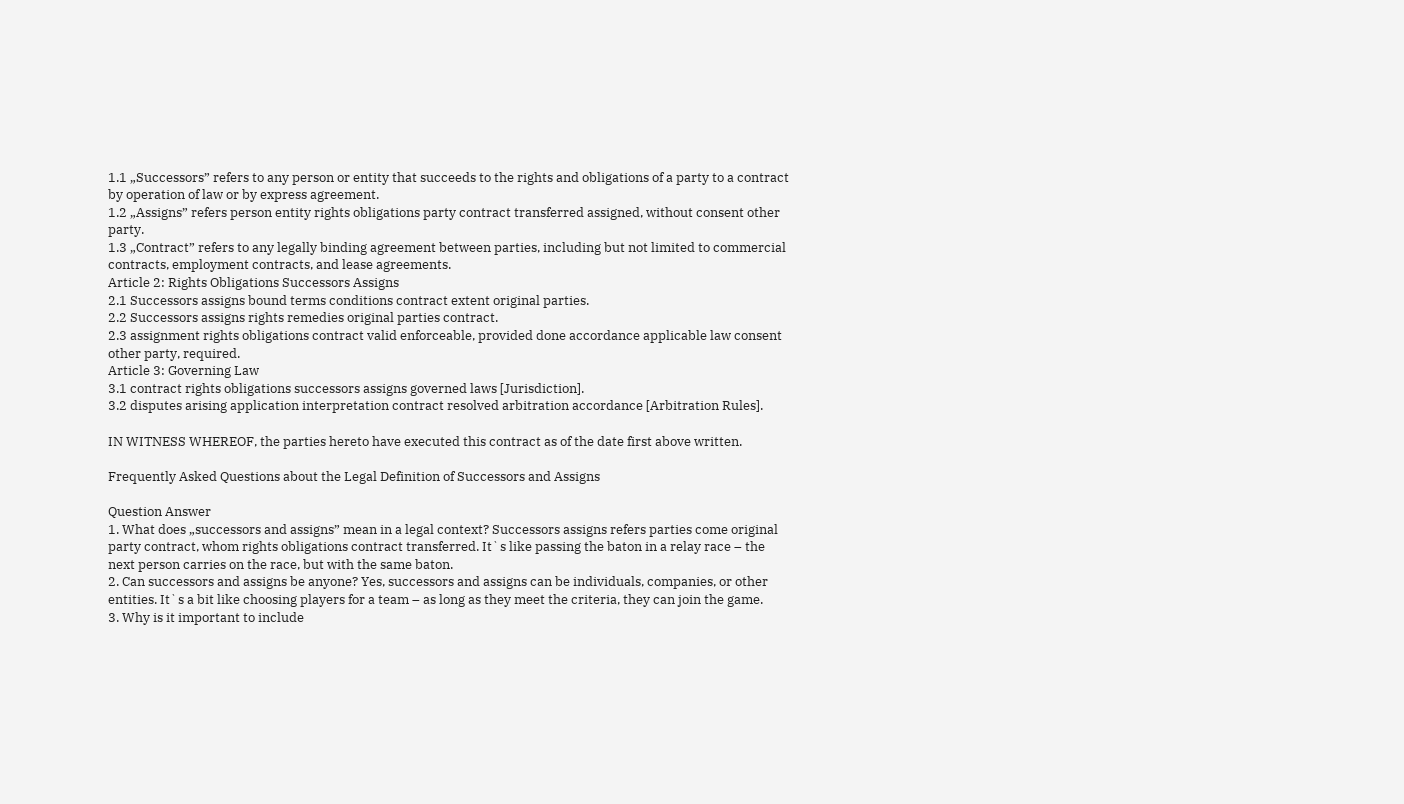1.1 „Successors” refers to any person or entity that succeeds to the rights and obligations of a party to a contract by operation of law or by express agreement.
1.2 „Assigns” refers person entity rights obligations party contract transferred assigned, without consent other party.
1.3 „Contract” refers to any legally binding agreement between parties, including but not limited to commercial contracts, employment contracts, and lease agreements.
Article 2: Rights Obligations Successors Assigns
2.1 Successors assigns bound terms conditions contract extent original parties.
2.2 Successors assigns rights remedies original parties contract.
2.3 assignment rights obligations contract valid enforceable, provided done accordance applicable law consent other party, required.
Article 3: Governing Law
3.1 contract rights obligations successors assigns governed laws [Jurisdiction].
3.2 disputes arising application interpretation contract resolved arbitration accordance [Arbitration Rules].

IN WITNESS WHEREOF, the parties hereto have executed this contract as of the date first above written.

Frequently Asked Questions about the Legal Definition of Successors and Assigns

Question Answer
1. What does „successors and assigns” mean in a legal context? Successors assigns refers parties come original party contract, whom rights obligations contract transferred. It`s like passing the baton in a relay race – the next person carries on the race, but with the same baton.
2. Can successors and assigns be anyone? Yes, successors and assigns can be individuals, companies, or other entities. It`s a bit like choosing players for a team – as long as they meet the criteria, they can join the game.
3. Why is it important to include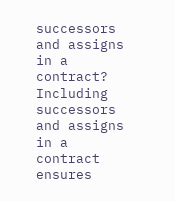successors and assigns in a contract? Including successors and assigns in a contract ensures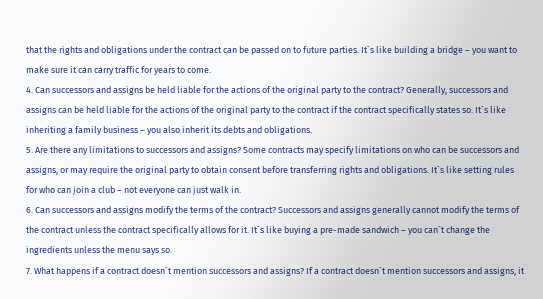that the rights and obligations under the contract can be passed on to future parties. It`s like building a bridge – you want to make sure it can carry traffic for years to come.
4. Can successors and assigns be held liable for the actions of the original party to the contract? Generally, successors and assigns can be held liable for the actions of the original party to the contract if the contract specifically states so. It`s like inheriting a family business – you also inherit its debts and obligations.
5. Are there any limitations to successors and assigns? Some contracts may specify limitations on who can be successors and assigns, or may require the original party to obtain consent before transferring rights and obligations. It`s like setting rules for who can join a club – not everyone can just walk in.
6. Can successors and assigns modify the terms of the contract? Successors and assigns generally cannot modify the terms of the contract unless the contract specifically allows for it. It`s like buying a pre-made sandwich – you can`t change the ingredients unless the menu says so.
7. What happens if a contract doesn`t mention successors and assigns? If a contract doesn`t mention successors and assigns, it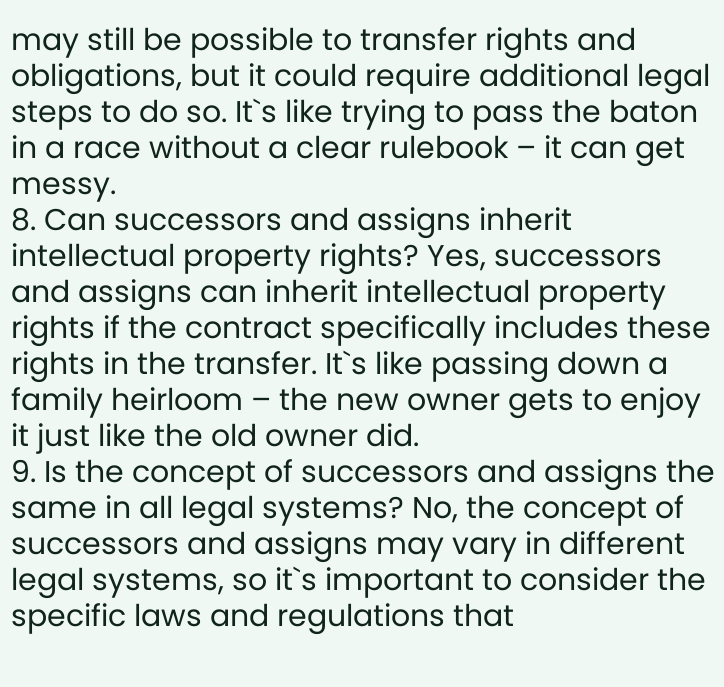may still be possible to transfer rights and obligations, but it could require additional legal steps to do so. It`s like trying to pass the baton in a race without a clear rulebook – it can get messy.
8. Can successors and assigns inherit intellectual property rights? Yes, successors and assigns can inherit intellectual property rights if the contract specifically includes these rights in the transfer. It`s like passing down a family heirloom – the new owner gets to enjoy it just like the old owner did.
9. Is the concept of successors and assigns the same in all legal systems? No, the concept of successors and assigns may vary in different legal systems, so it`s important to consider the specific laws and regulations that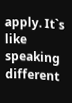apply. It`s like speaking different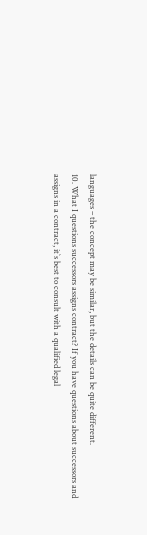languages – the concept may be similar, but the details can be quite different.
10. What I questions successors assigns contract? If you have questions about successors and assigns in a contract, it`s best to consult with a qualified legal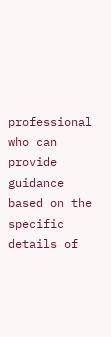professional who can provide guidance based on the specific details of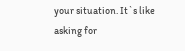your situation. It`s like asking for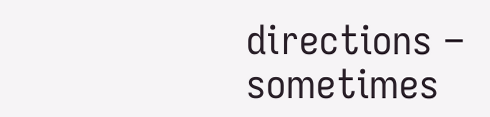directions – sometimes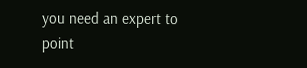you need an expert to point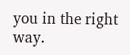you in the right way.